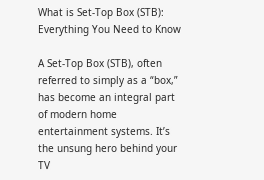What is Set-Top Box (STB): Everything You Need to Know

A Set-Top Box (STB), often referred to simply as a “box,” has become an integral part of modern home entertainment systems. It’s the unsung hero behind your TV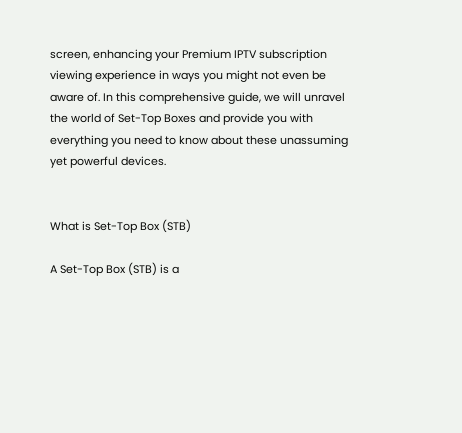screen, enhancing your Premium IPTV subscription viewing experience in ways you might not even be aware of. In this comprehensive guide, we will unravel the world of Set-Top Boxes and provide you with everything you need to know about these unassuming yet powerful devices.


What is Set-Top Box (STB)

A Set-Top Box (STB) is a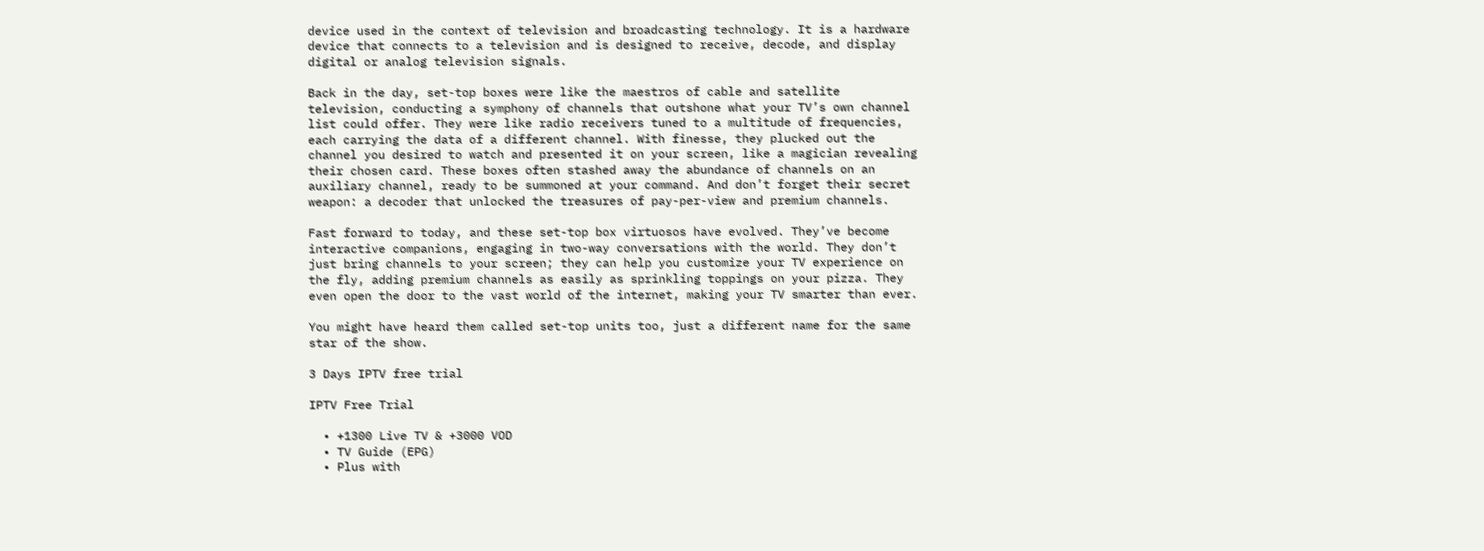device used in the context of television and broadcasting technology. It is a hardware device that connects to a television and is designed to receive, decode, and display digital or analog television signals.

Back in the day, set-top boxes were like the maestros of cable and satellite television, conducting a symphony of channels that outshone what your TV’s own channel list could offer. They were like radio receivers tuned to a multitude of frequencies, each carrying the data of a different channel. With finesse, they plucked out the channel you desired to watch and presented it on your screen, like a magician revealing their chosen card. These boxes often stashed away the abundance of channels on an auxiliary channel, ready to be summoned at your command. And don’t forget their secret weapon: a decoder that unlocked the treasures of pay-per-view and premium channels.

Fast forward to today, and these set-top box virtuosos have evolved. They’ve become interactive companions, engaging in two-way conversations with the world. They don’t just bring channels to your screen; they can help you customize your TV experience on the fly, adding premium channels as easily as sprinkling toppings on your pizza. They even open the door to the vast world of the internet, making your TV smarter than ever.

You might have heard them called set-top units too, just a different name for the same star of the show.

3 Days IPTV free trial

IPTV Free Trial

  • +1300 Live TV & +3000 VOD
  • TV Guide (EPG)
  • Plus with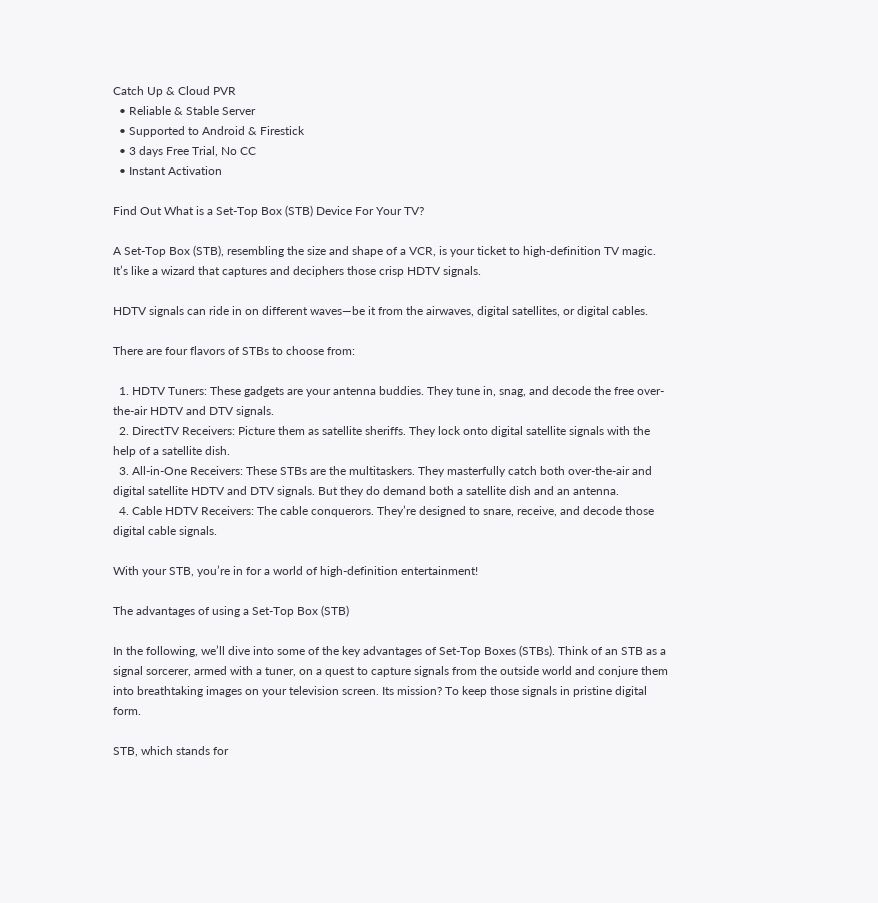Catch Up & Cloud PVR
  • Reliable & Stable Server
  • Supported to Android & Firestick
  • 3 days Free Trial, No CC
  • Instant Activation

Find Out What is a Set-Top Box (STB) Device For Your TV?

A Set-Top Box (STB), resembling the size and shape of a VCR, is your ticket to high-definition TV magic. It’s like a wizard that captures and deciphers those crisp HDTV signals.

HDTV signals can ride in on different waves—be it from the airwaves, digital satellites, or digital cables.

There are four flavors of STBs to choose from:

  1. HDTV Tuners: These gadgets are your antenna buddies. They tune in, snag, and decode the free over-the-air HDTV and DTV signals.
  2. DirectTV Receivers: Picture them as satellite sheriffs. They lock onto digital satellite signals with the help of a satellite dish.
  3. All-in-One Receivers: These STBs are the multitaskers. They masterfully catch both over-the-air and digital satellite HDTV and DTV signals. But they do demand both a satellite dish and an antenna.
  4. Cable HDTV Receivers: The cable conquerors. They’re designed to snare, receive, and decode those digital cable signals.

With your STB, you’re in for a world of high-definition entertainment!

The advantages of using a Set-Top Box (STB)

In the following, we’ll dive into some of the key advantages of Set-Top Boxes (STBs). Think of an STB as a signal sorcerer, armed with a tuner, on a quest to capture signals from the outside world and conjure them into breathtaking images on your television screen. Its mission? To keep those signals in pristine digital form.

STB, which stands for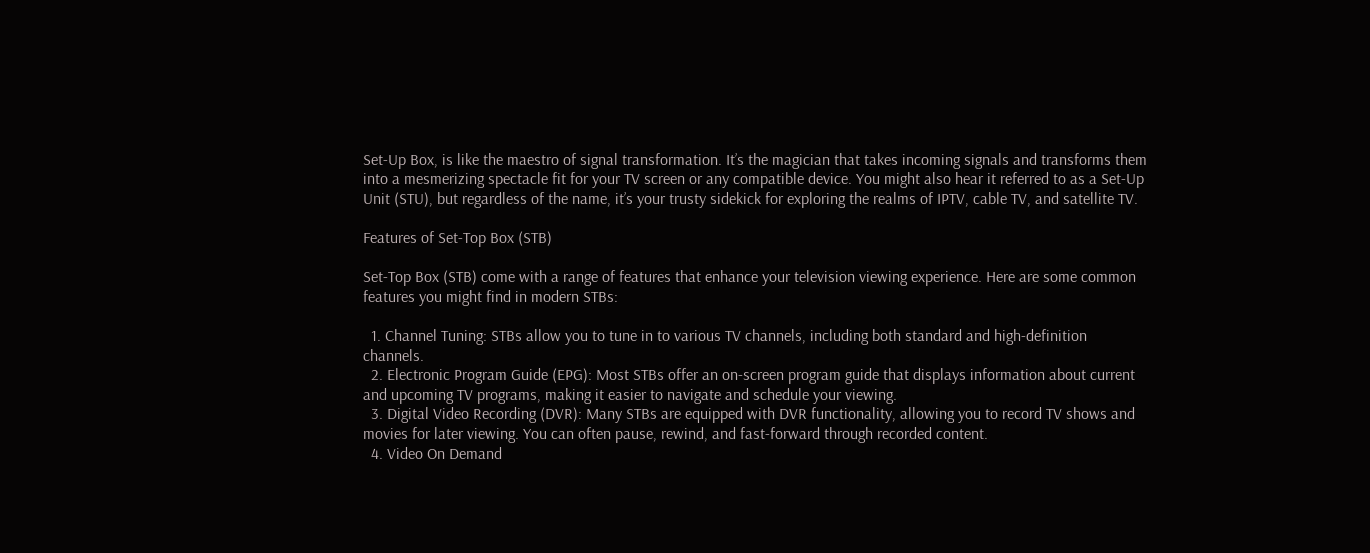Set-Up Box, is like the maestro of signal transformation. It’s the magician that takes incoming signals and transforms them into a mesmerizing spectacle fit for your TV screen or any compatible device. You might also hear it referred to as a Set-Up Unit (STU), but regardless of the name, it’s your trusty sidekick for exploring the realms of IPTV, cable TV, and satellite TV.

Features of Set-Top Box (STB)

Set-Top Box (STB) come with a range of features that enhance your television viewing experience. Here are some common features you might find in modern STBs:

  1. Channel Tuning: STBs allow you to tune in to various TV channels, including both standard and high-definition channels.
  2. Electronic Program Guide (EPG): Most STBs offer an on-screen program guide that displays information about current and upcoming TV programs, making it easier to navigate and schedule your viewing.
  3. Digital Video Recording (DVR): Many STBs are equipped with DVR functionality, allowing you to record TV shows and movies for later viewing. You can often pause, rewind, and fast-forward through recorded content.
  4. Video On Demand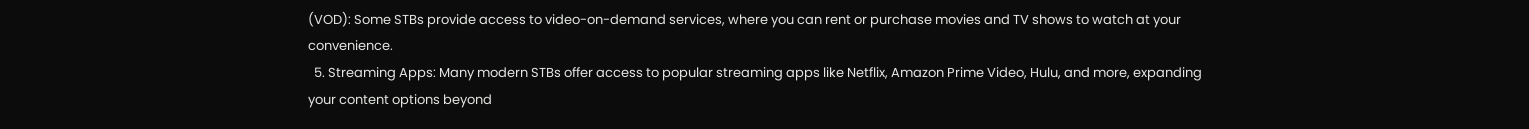(VOD): Some STBs provide access to video-on-demand services, where you can rent or purchase movies and TV shows to watch at your convenience.
  5. Streaming Apps: Many modern STBs offer access to popular streaming apps like Netflix, Amazon Prime Video, Hulu, and more, expanding your content options beyond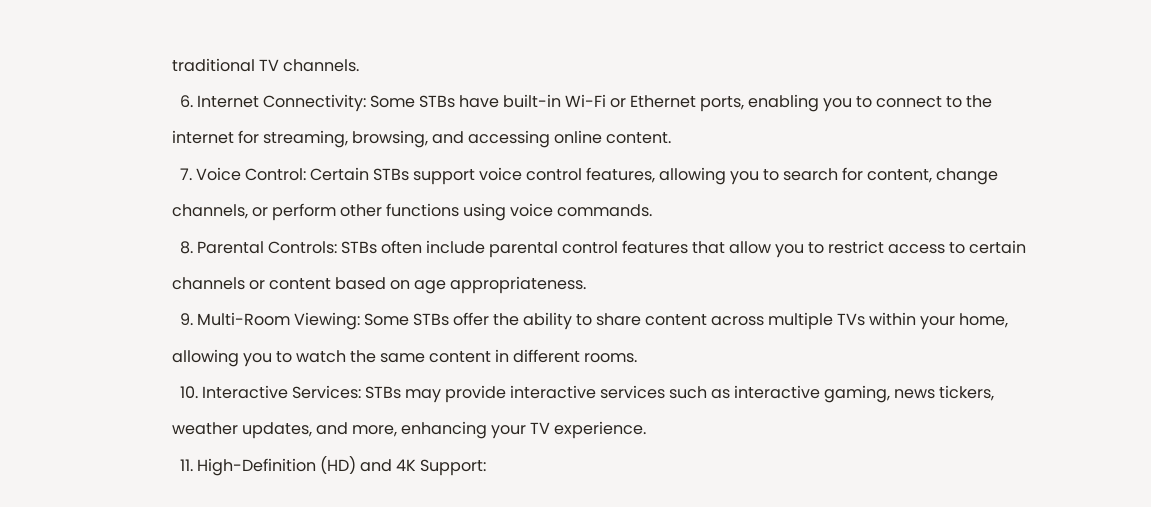traditional TV channels.
  6. Internet Connectivity: Some STBs have built-in Wi-Fi or Ethernet ports, enabling you to connect to the internet for streaming, browsing, and accessing online content.
  7. Voice Control: Certain STBs support voice control features, allowing you to search for content, change channels, or perform other functions using voice commands.
  8. Parental Controls: STBs often include parental control features that allow you to restrict access to certain channels or content based on age appropriateness.
  9. Multi-Room Viewing: Some STBs offer the ability to share content across multiple TVs within your home, allowing you to watch the same content in different rooms.
  10. Interactive Services: STBs may provide interactive services such as interactive gaming, news tickers, weather updates, and more, enhancing your TV experience.
  11. High-Definition (HD) and 4K Support: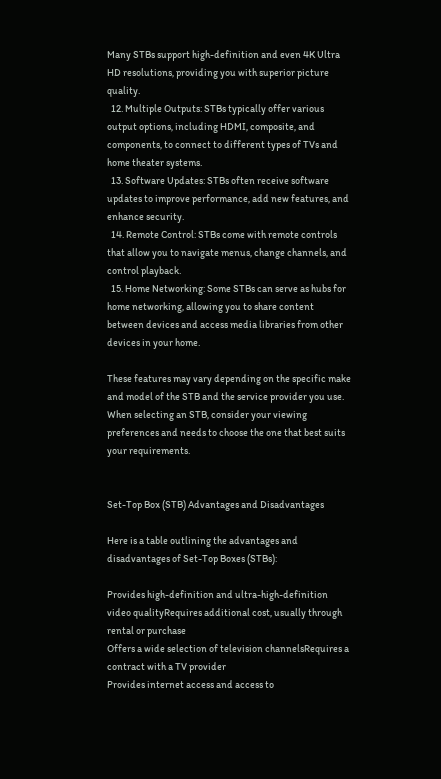Many STBs support high-definition and even 4K Ultra HD resolutions, providing you with superior picture quality.
  12. Multiple Outputs: STBs typically offer various output options, including HDMI, composite, and components, to connect to different types of TVs and home theater systems.
  13. Software Updates: STBs often receive software updates to improve performance, add new features, and enhance security.
  14. Remote Control: STBs come with remote controls that allow you to navigate menus, change channels, and control playback.
  15. Home Networking: Some STBs can serve as hubs for home networking, allowing you to share content between devices and access media libraries from other devices in your home.

These features may vary depending on the specific make and model of the STB and the service provider you use. When selecting an STB, consider your viewing preferences and needs to choose the one that best suits your requirements.


Set-Top Box (STB) Advantages and Disadvantages

Here is a table outlining the advantages and disadvantages of Set-Top Boxes (STBs):

Provides high-definition and ultra-high-definition video qualityRequires additional cost, usually through rental or purchase
Offers a wide selection of television channelsRequires a contract with a TV provider
Provides internet access and access to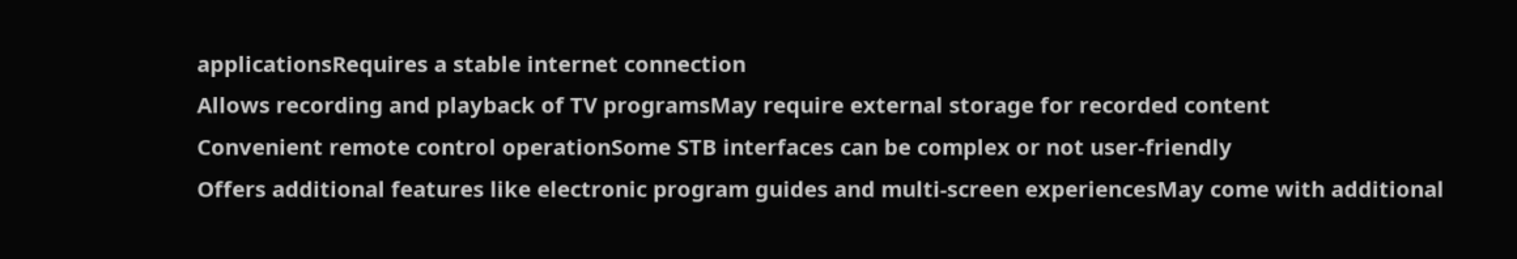applicationsRequires a stable internet connection
Allows recording and playback of TV programsMay require external storage for recorded content
Convenient remote control operationSome STB interfaces can be complex or not user-friendly
Offers additional features like electronic program guides and multi-screen experiencesMay come with additional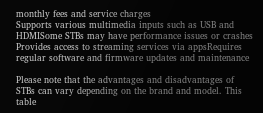monthly fees and service charges
Supports various multimedia inputs such as USB and HDMISome STBs may have performance issues or crashes
Provides access to streaming services via appsRequires regular software and firmware updates and maintenance

Please note that the advantages and disadvantages of STBs can vary depending on the brand and model. This table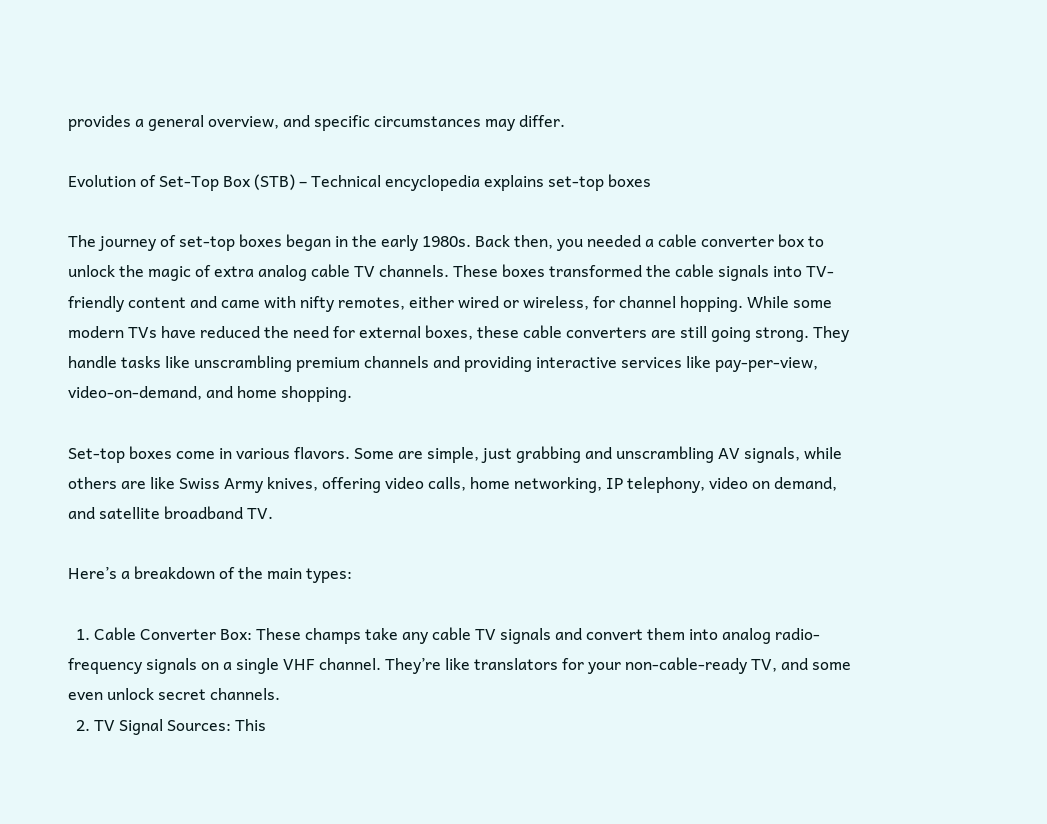provides a general overview, and specific circumstances may differ.

Evolution of Set-Top Box (STB) – Technical encyclopedia explains set-top boxes

The journey of set-top boxes began in the early 1980s. Back then, you needed a cable converter box to unlock the magic of extra analog cable TV channels. These boxes transformed the cable signals into TV-friendly content and came with nifty remotes, either wired or wireless, for channel hopping. While some modern TVs have reduced the need for external boxes, these cable converters are still going strong. They handle tasks like unscrambling premium channels and providing interactive services like pay-per-view, video-on-demand, and home shopping.

Set-top boxes come in various flavors. Some are simple, just grabbing and unscrambling AV signals, while others are like Swiss Army knives, offering video calls, home networking, IP telephony, video on demand, and satellite broadband TV.

Here’s a breakdown of the main types:

  1. Cable Converter Box: These champs take any cable TV signals and convert them into analog radio-frequency signals on a single VHF channel. They’re like translators for your non-cable-ready TV, and some even unlock secret channels.
  2. TV Signal Sources: This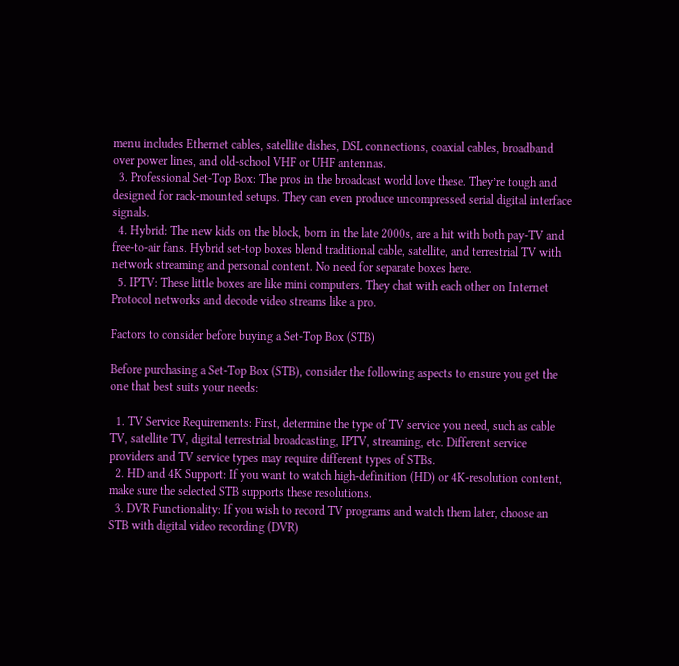menu includes Ethernet cables, satellite dishes, DSL connections, coaxial cables, broadband over power lines, and old-school VHF or UHF antennas.
  3. Professional Set-Top Box: The pros in the broadcast world love these. They’re tough and designed for rack-mounted setups. They can even produce uncompressed serial digital interface signals.
  4. Hybrid: The new kids on the block, born in the late 2000s, are a hit with both pay-TV and free-to-air fans. Hybrid set-top boxes blend traditional cable, satellite, and terrestrial TV with network streaming and personal content. No need for separate boxes here.
  5. IPTV: These little boxes are like mini computers. They chat with each other on Internet Protocol networks and decode video streams like a pro.

Factors to consider before buying a Set-Top Box (STB)

Before purchasing a Set-Top Box (STB), consider the following aspects to ensure you get the one that best suits your needs:

  1. TV Service Requirements: First, determine the type of TV service you need, such as cable TV, satellite TV, digital terrestrial broadcasting, IPTV, streaming, etc. Different service providers and TV service types may require different types of STBs.
  2. HD and 4K Support: If you want to watch high-definition (HD) or 4K-resolution content, make sure the selected STB supports these resolutions.
  3. DVR Functionality: If you wish to record TV programs and watch them later, choose an STB with digital video recording (DVR)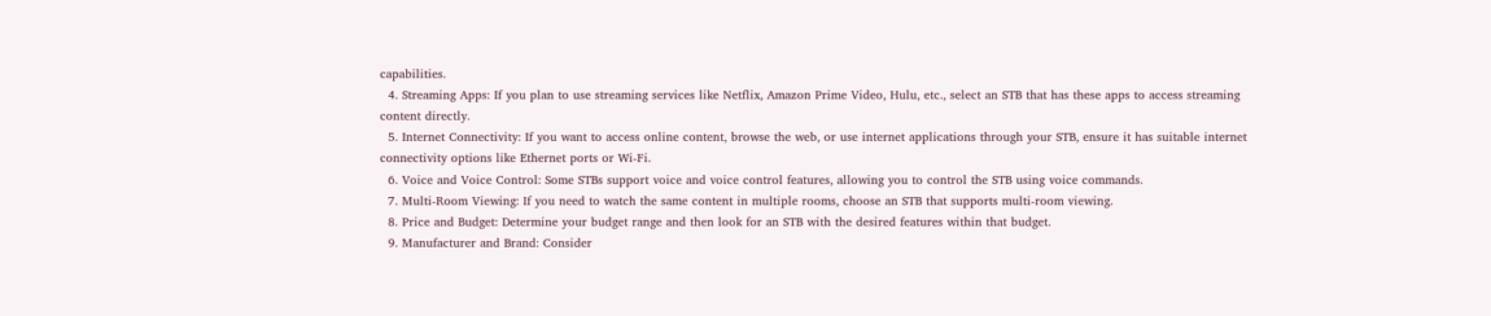capabilities.
  4. Streaming Apps: If you plan to use streaming services like Netflix, Amazon Prime Video, Hulu, etc., select an STB that has these apps to access streaming content directly.
  5. Internet Connectivity: If you want to access online content, browse the web, or use internet applications through your STB, ensure it has suitable internet connectivity options like Ethernet ports or Wi-Fi.
  6. Voice and Voice Control: Some STBs support voice and voice control features, allowing you to control the STB using voice commands.
  7. Multi-Room Viewing: If you need to watch the same content in multiple rooms, choose an STB that supports multi-room viewing.
  8. Price and Budget: Determine your budget range and then look for an STB with the desired features within that budget.
  9. Manufacturer and Brand: Consider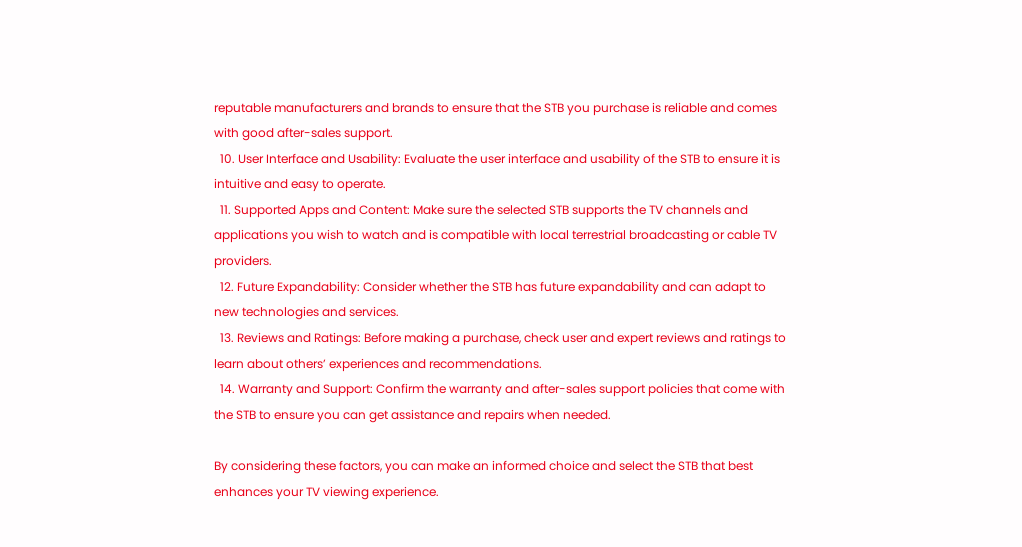reputable manufacturers and brands to ensure that the STB you purchase is reliable and comes with good after-sales support.
  10. User Interface and Usability: Evaluate the user interface and usability of the STB to ensure it is intuitive and easy to operate.
  11. Supported Apps and Content: Make sure the selected STB supports the TV channels and applications you wish to watch and is compatible with local terrestrial broadcasting or cable TV providers.
  12. Future Expandability: Consider whether the STB has future expandability and can adapt to new technologies and services.
  13. Reviews and Ratings: Before making a purchase, check user and expert reviews and ratings to learn about others’ experiences and recommendations.
  14. Warranty and Support: Confirm the warranty and after-sales support policies that come with the STB to ensure you can get assistance and repairs when needed.

By considering these factors, you can make an informed choice and select the STB that best enhances your TV viewing experience.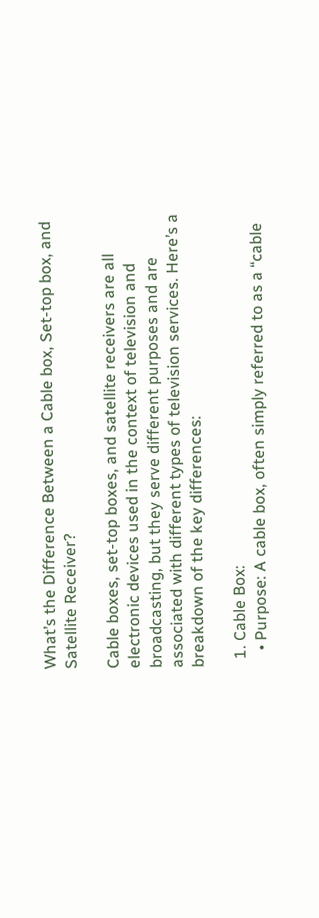What’s the Difference Between a Cable box, Set-top box, and Satellite Receiver?

Cable boxes, set-top boxes, and satellite receivers are all electronic devices used in the context of television and broadcasting, but they serve different purposes and are associated with different types of television services. Here’s a breakdown of the key differences:

  1. Cable Box:
    • Purpose: A cable box, often simply referred to as a “cable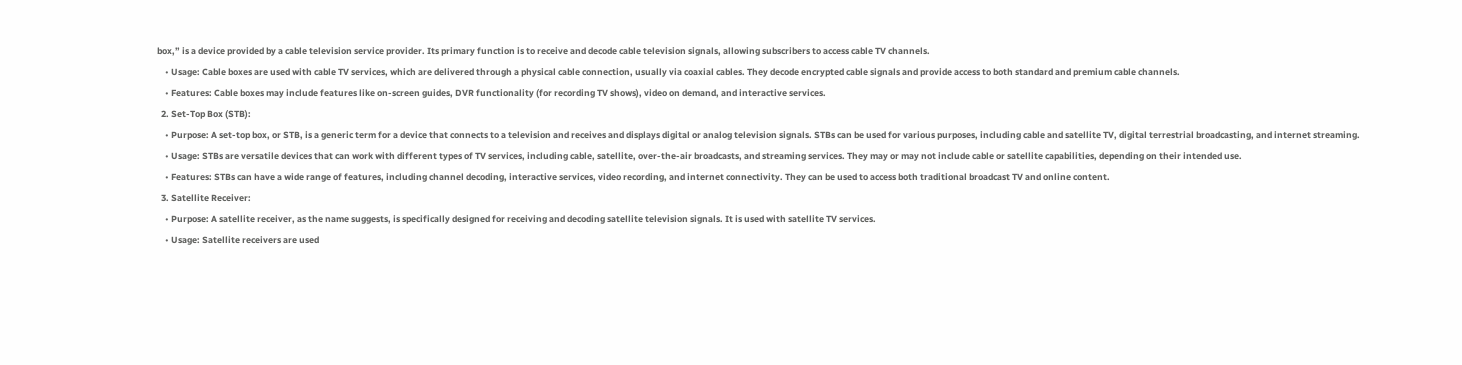box,” is a device provided by a cable television service provider. Its primary function is to receive and decode cable television signals, allowing subscribers to access cable TV channels.
    • Usage: Cable boxes are used with cable TV services, which are delivered through a physical cable connection, usually via coaxial cables. They decode encrypted cable signals and provide access to both standard and premium cable channels.
    • Features: Cable boxes may include features like on-screen guides, DVR functionality (for recording TV shows), video on demand, and interactive services.
  2. Set-Top Box (STB):
    • Purpose: A set-top box, or STB, is a generic term for a device that connects to a television and receives and displays digital or analog television signals. STBs can be used for various purposes, including cable and satellite TV, digital terrestrial broadcasting, and internet streaming.
    • Usage: STBs are versatile devices that can work with different types of TV services, including cable, satellite, over-the-air broadcasts, and streaming services. They may or may not include cable or satellite capabilities, depending on their intended use.
    • Features: STBs can have a wide range of features, including channel decoding, interactive services, video recording, and internet connectivity. They can be used to access both traditional broadcast TV and online content.
  3. Satellite Receiver:
    • Purpose: A satellite receiver, as the name suggests, is specifically designed for receiving and decoding satellite television signals. It is used with satellite TV services.
    • Usage: Satellite receivers are used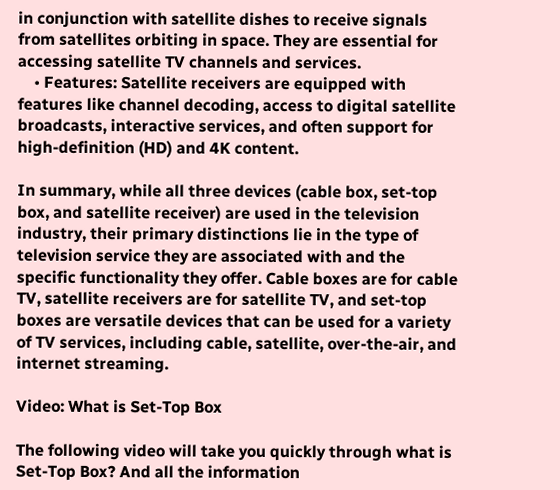in conjunction with satellite dishes to receive signals from satellites orbiting in space. They are essential for accessing satellite TV channels and services.
    • Features: Satellite receivers are equipped with features like channel decoding, access to digital satellite broadcasts, interactive services, and often support for high-definition (HD) and 4K content.

In summary, while all three devices (cable box, set-top box, and satellite receiver) are used in the television industry, their primary distinctions lie in the type of television service they are associated with and the specific functionality they offer. Cable boxes are for cable TV, satellite receivers are for satellite TV, and set-top boxes are versatile devices that can be used for a variety of TV services, including cable, satellite, over-the-air, and internet streaming.

Video: What is Set-Top Box

The following video will take you quickly through what is Set-Top Box? And all the information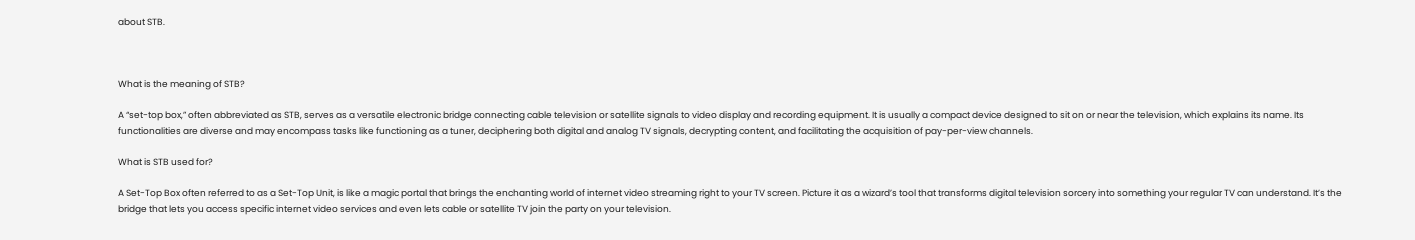about STB.



What is the meaning of STB?

A “set-top box,” often abbreviated as STB, serves as a versatile electronic bridge connecting cable television or satellite signals to video display and recording equipment. It is usually a compact device designed to sit on or near the television, which explains its name. Its functionalities are diverse and may encompass tasks like functioning as a tuner, deciphering both digital and analog TV signals, decrypting content, and facilitating the acquisition of pay-per-view channels.

What is STB used for?

A Set-Top Box often referred to as a Set-Top Unit, is like a magic portal that brings the enchanting world of internet video streaming right to your TV screen. Picture it as a wizard’s tool that transforms digital television sorcery into something your regular TV can understand. It’s the bridge that lets you access specific internet video services and even lets cable or satellite TV join the party on your television.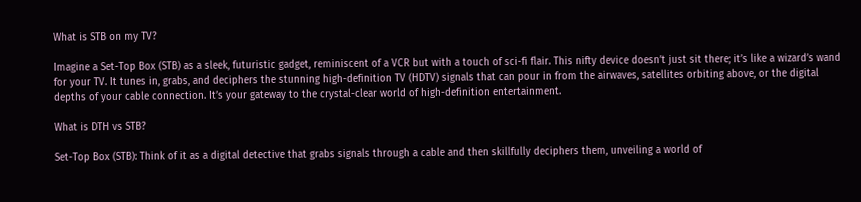What is STB on my TV?

Imagine a Set-Top Box (STB) as a sleek, futuristic gadget, reminiscent of a VCR but with a touch of sci-fi flair. This nifty device doesn’t just sit there; it’s like a wizard’s wand for your TV. It tunes in, grabs, and deciphers the stunning high-definition TV (HDTV) signals that can pour in from the airwaves, satellites orbiting above, or the digital depths of your cable connection. It’s your gateway to the crystal-clear world of high-definition entertainment.

What is DTH vs STB?

Set-Top Box (STB): Think of it as a digital detective that grabs signals through a cable and then skillfully deciphers them, unveiling a world of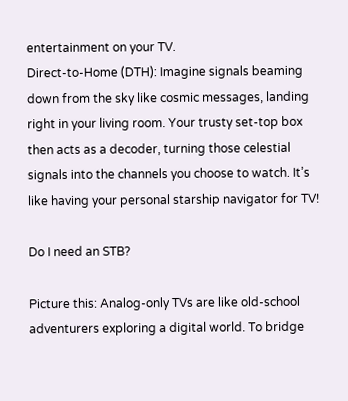entertainment on your TV.
Direct-to-Home (DTH): Imagine signals beaming down from the sky like cosmic messages, landing right in your living room. Your trusty set-top box then acts as a decoder, turning those celestial signals into the channels you choose to watch. It’s like having your personal starship navigator for TV!

Do I need an STB?

Picture this: Analog-only TVs are like old-school adventurers exploring a digital world. To bridge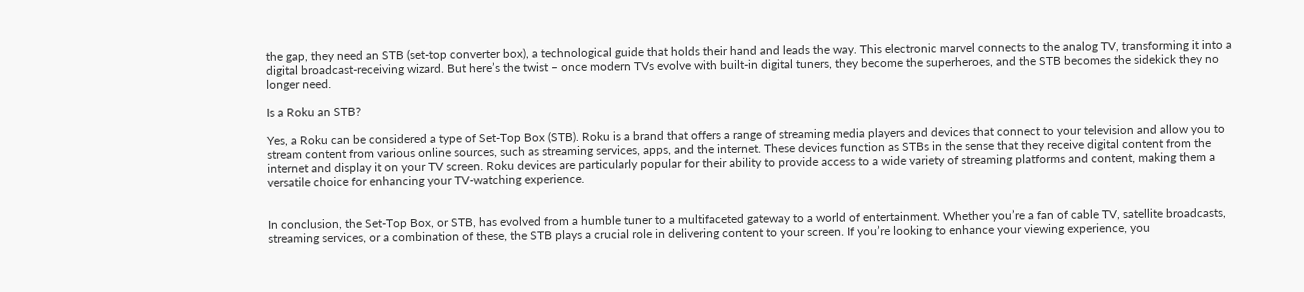the gap, they need an STB (set-top converter box), a technological guide that holds their hand and leads the way. This electronic marvel connects to the analog TV, transforming it into a digital broadcast-receiving wizard. But here’s the twist – once modern TVs evolve with built-in digital tuners, they become the superheroes, and the STB becomes the sidekick they no longer need.

Is a Roku an STB?

Yes, a Roku can be considered a type of Set-Top Box (STB). Roku is a brand that offers a range of streaming media players and devices that connect to your television and allow you to stream content from various online sources, such as streaming services, apps, and the internet. These devices function as STBs in the sense that they receive digital content from the internet and display it on your TV screen. Roku devices are particularly popular for their ability to provide access to a wide variety of streaming platforms and content, making them a versatile choice for enhancing your TV-watching experience.


In conclusion, the Set-Top Box, or STB, has evolved from a humble tuner to a multifaceted gateway to a world of entertainment. Whether you’re a fan of cable TV, satellite broadcasts, streaming services, or a combination of these, the STB plays a crucial role in delivering content to your screen. If you’re looking to enhance your viewing experience, you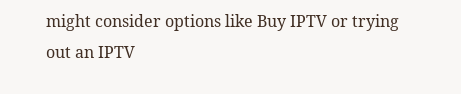might consider options like Buy IPTV or trying out an IPTV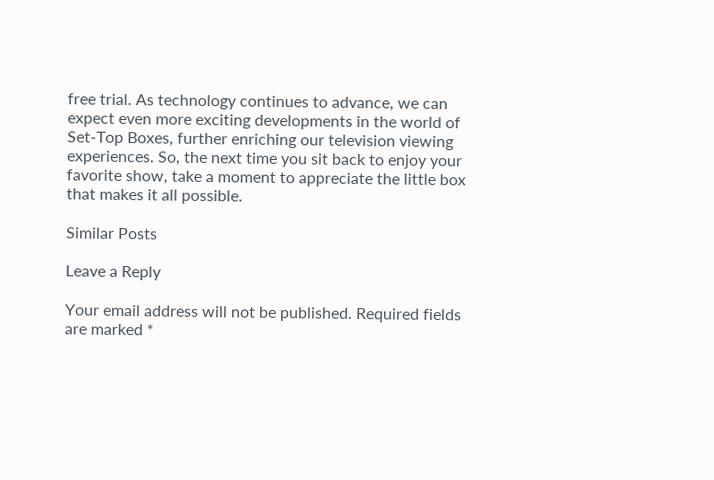free trial. As technology continues to advance, we can expect even more exciting developments in the world of Set-Top Boxes, further enriching our television viewing experiences. So, the next time you sit back to enjoy your favorite show, take a moment to appreciate the little box that makes it all possible.

Similar Posts

Leave a Reply

Your email address will not be published. Required fields are marked *